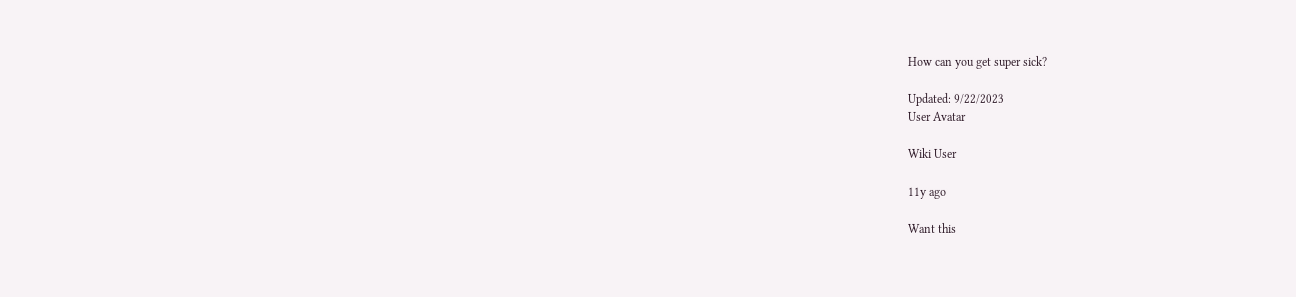How can you get super sick?

Updated: 9/22/2023
User Avatar

Wiki User

11y ago

Want this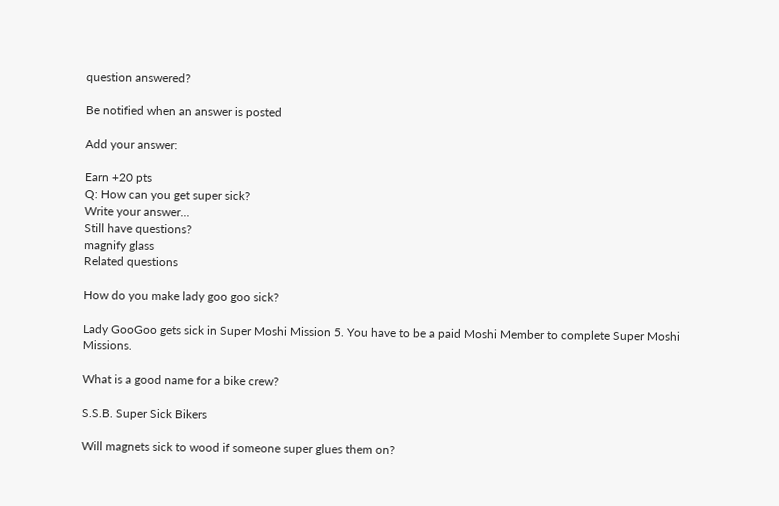question answered?

Be notified when an answer is posted

Add your answer:

Earn +20 pts
Q: How can you get super sick?
Write your answer...
Still have questions?
magnify glass
Related questions

How do you make lady goo goo sick?

Lady GooGoo gets sick in Super Moshi Mission 5. You have to be a paid Moshi Member to complete Super Moshi Missions.

What is a good name for a bike crew?

S.S.B. Super Sick Bikers

Will magnets sick to wood if someone super glues them on?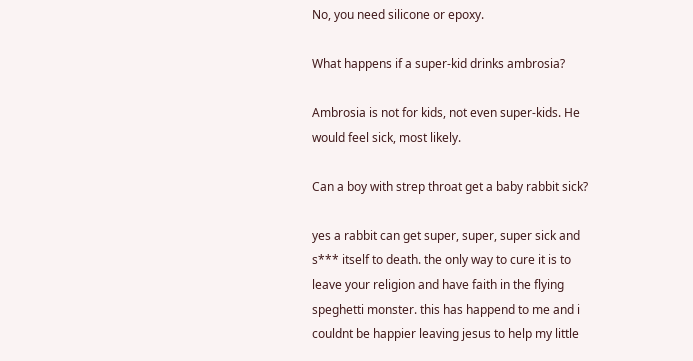No, you need silicone or epoxy.

What happens if a super-kid drinks ambrosia?

Ambrosia is not for kids, not even super-kids. He would feel sick, most likely.

Can a boy with strep throat get a baby rabbit sick?

yes a rabbit can get super, super, super sick and s*** itself to death. the only way to cure it is to leave your religion and have faith in the flying speghetti monster. this has happend to me and i couldnt be happier leaving jesus to help my little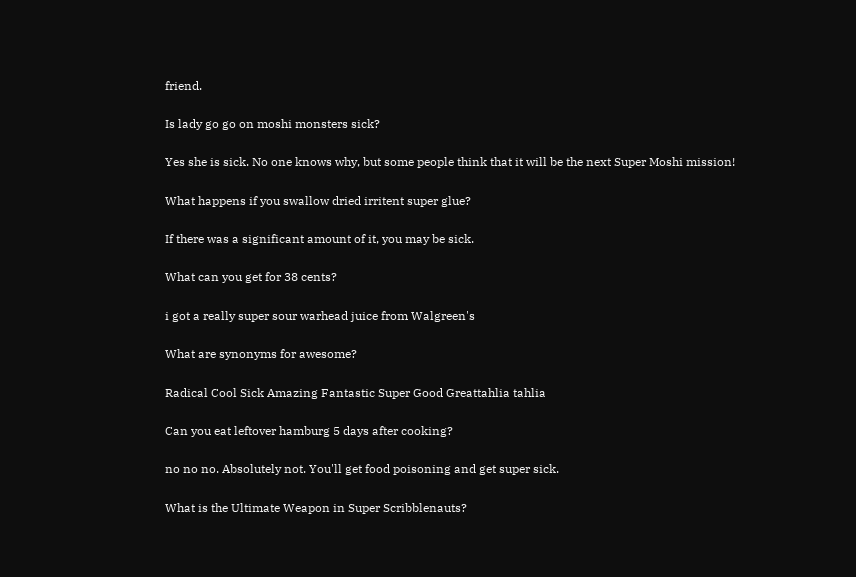friend.

Is lady go go on moshi monsters sick?

Yes she is sick. No one knows why, but some people think that it will be the next Super Moshi mission!

What happens if you swallow dried irritent super glue?

If there was a significant amount of it, you may be sick.

What can you get for 38 cents?

i got a really super sour warhead juice from Walgreen's

What are synonyms for awesome?

Radical Cool Sick Amazing Fantastic Super Good Greattahlia tahlia

Can you eat leftover hamburg 5 days after cooking?

no no no. Absolutely not. You'll get food poisoning and get super sick.

What is the Ultimate Weapon in Super Scribblenauts?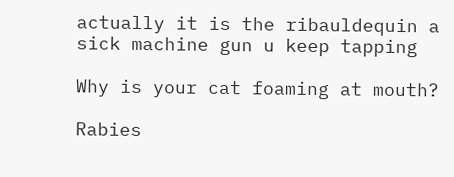actually it is the ribauldequin a sick machine gun u keep tapping

Why is your cat foaming at mouth?

Rabies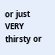or just VERY thirsty or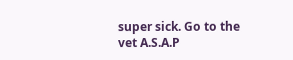super sick. Go to the vet A.S.A.P